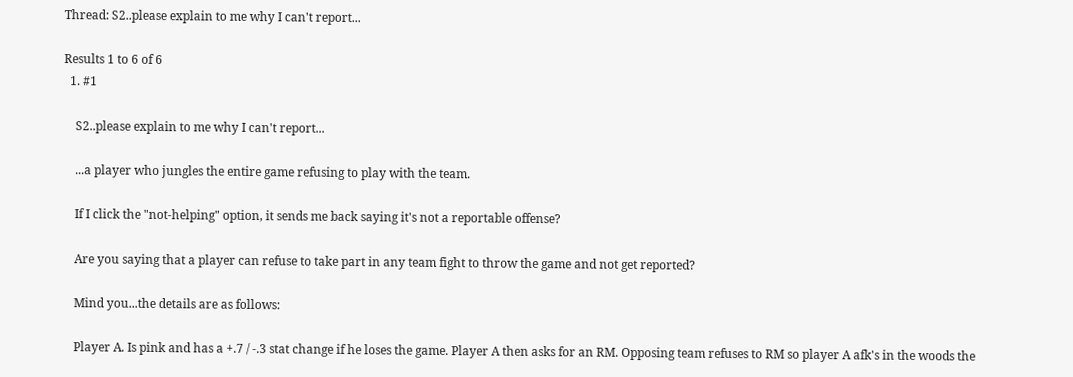Thread: S2..please explain to me why I can't report...

Results 1 to 6 of 6
  1. #1

    S2..please explain to me why I can't report...

    ...a player who jungles the entire game refusing to play with the team.

    If I click the "not-helping" option, it sends me back saying it's not a reportable offense?

    Are you saying that a player can refuse to take part in any team fight to throw the game and not get reported?

    Mind you...the details are as follows:

    Player A. Is pink and has a +.7 / -.3 stat change if he loses the game. Player A then asks for an RM. Opposing team refuses to RM so player A afk's in the woods the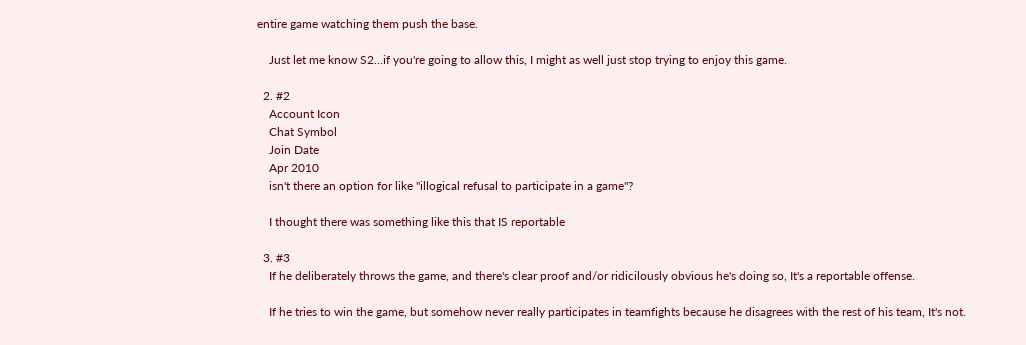entire game watching them push the base.

    Just let me know S2...if you're going to allow this, I might as well just stop trying to enjoy this game.

  2. #2
    Account Icon
    Chat Symbol
    Join Date
    Apr 2010
    isn't there an option for like "illogical refusal to participate in a game"?

    I thought there was something like this that IS reportable

  3. #3
    If he deliberately throws the game, and there's clear proof and/or ridicilously obvious he's doing so, It's a reportable offense.

    If he tries to win the game, but somehow never really participates in teamfights because he disagrees with the rest of his team, It's not.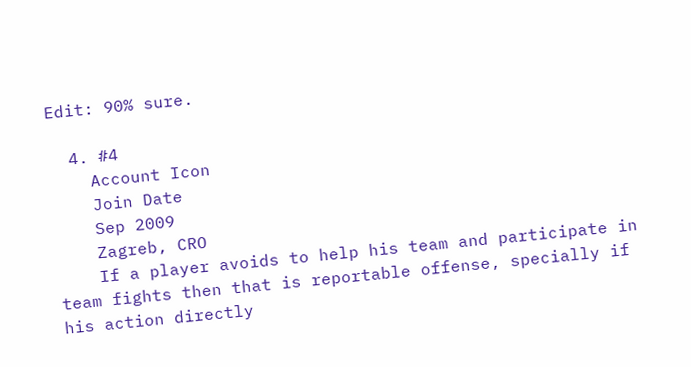Edit: 90% sure.

  4. #4
    Account Icon
    Join Date
    Sep 2009
    Zagreb, CRO
    If a player avoids to help his team and participate in team fights then that is reportable offense, specially if his action directly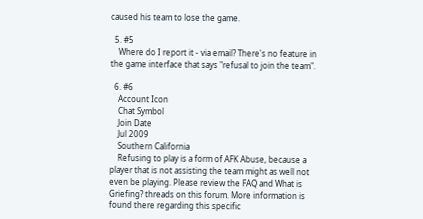caused his team to lose the game.

  5. #5
    Where do I report it - via email? There's no feature in the game interface that says "refusal to join the team".

  6. #6
    Account Icon
    Chat Symbol
    Join Date
    Jul 2009
    Southern California
    Refusing to play is a form of AFK Abuse, because a player that is not assisting the team might as well not even be playing. Please review the FAQ and What is Griefing? threads on this forum. More information is found there regarding this specific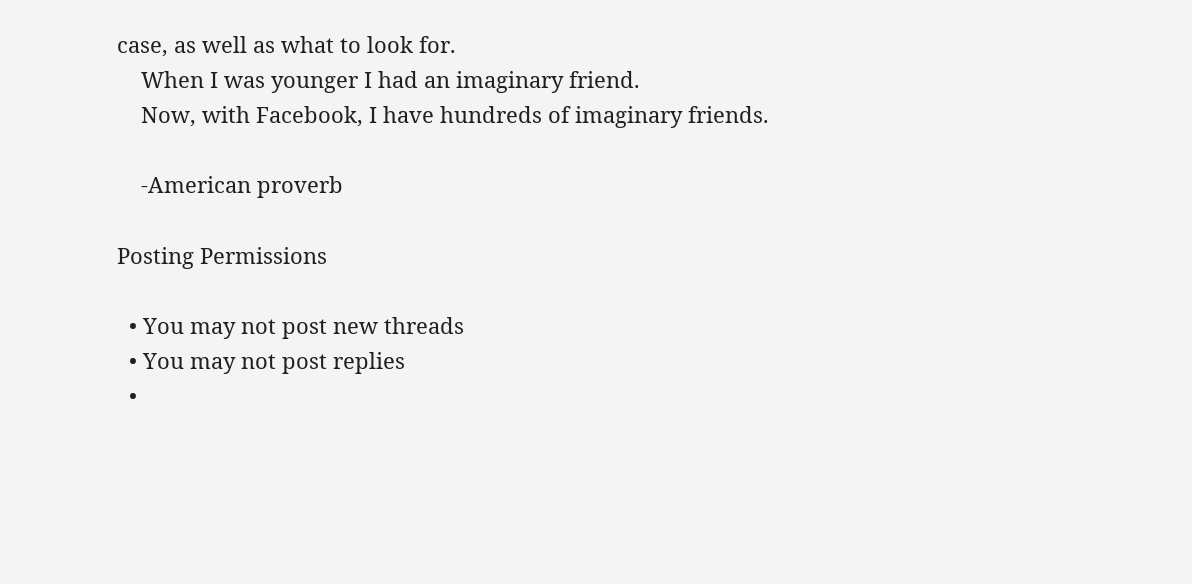case, as well as what to look for.
    When I was younger I had an imaginary friend.
    Now, with Facebook, I have hundreds of imaginary friends.

    -American proverb

Posting Permissions

  • You may not post new threads
  • You may not post replies
  •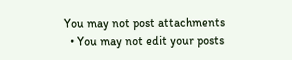You may not post attachments
  • You may not edit your posts